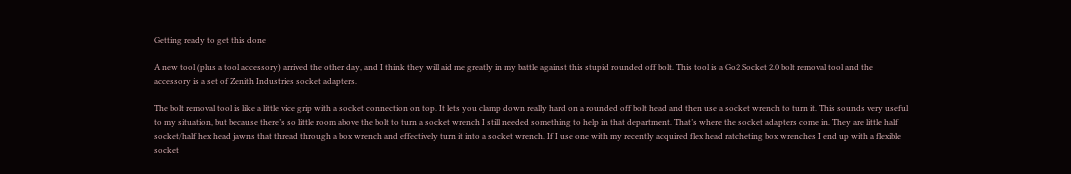Getting ready to get this done

A new tool (plus a tool accessory) arrived the other day, and I think they will aid me greatly in my battle against this stupid rounded off bolt. This tool is a Go2 Socket 2.0 bolt removal tool and the accessory is a set of Zenith Industries socket adapters.

The bolt removal tool is like a little vice grip with a socket connection on top. It lets you clamp down really hard on a rounded off bolt head and then use a socket wrench to turn it. This sounds very useful to my situation, but because there’s so little room above the bolt to turn a socket wrench I still needed something to help in that department. That’s where the socket adapters come in. They are little half socket/half hex head jawns that thread through a box wrench and effectively turn it into a socket wrench. If I use one with my recently acquired flex head ratcheting box wrenches I end up with a flexible socket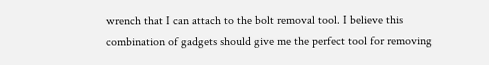wrench that I can attach to the bolt removal tool. I believe this combination of gadgets should give me the perfect tool for removing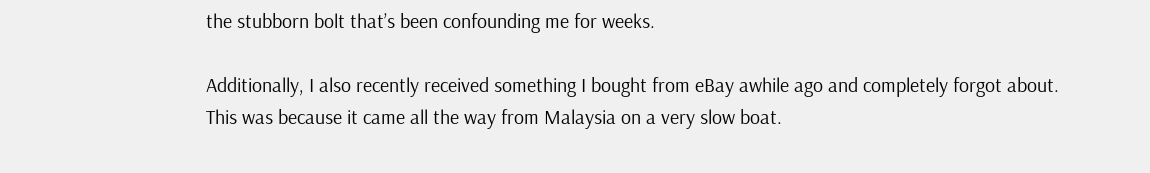the stubborn bolt that’s been confounding me for weeks.

Additionally, I also recently received something I bought from eBay awhile ago and completely forgot about. This was because it came all the way from Malaysia on a very slow boat.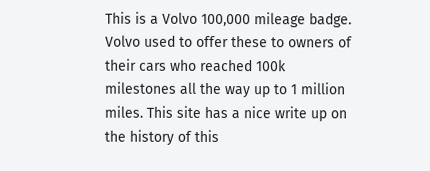This is a Volvo 100,000 mileage badge. Volvo used to offer these to owners of their cars who reached 100k milestones all the way up to 1 million miles. This site has a nice write up on the history of this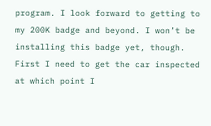program. I look forward to getting to my 200K badge and beyond. I won’t be installing this badge yet, though. First I need to get the car inspected at which point I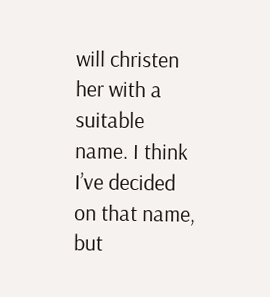will christen her with a suitable name. I think I’ve decided on that name, but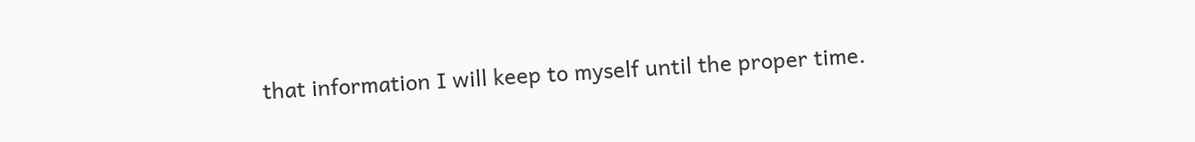that information I will keep to myself until the proper time.